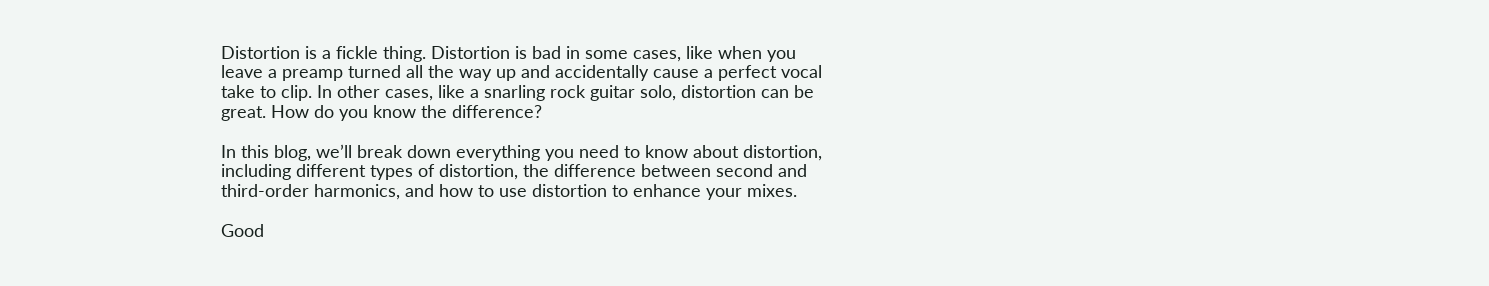Distortion is a fickle thing. Distortion is bad in some cases, like when you leave a preamp turned all the way up and accidentally cause a perfect vocal take to clip. In other cases, like a snarling rock guitar solo, distortion can be great. How do you know the difference?

In this blog, we’ll break down everything you need to know about distortion, including different types of distortion, the difference between second and third-order harmonics, and how to use distortion to enhance your mixes.

Good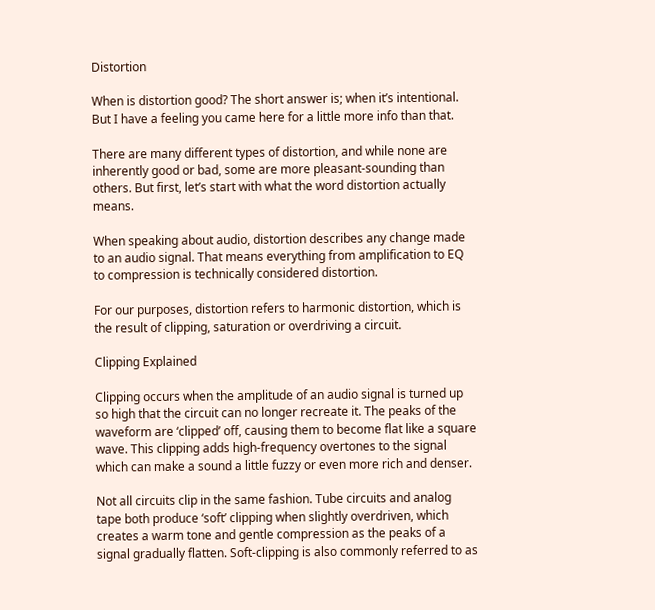Distortion

When is distortion good? The short answer is; when it’s intentional. But I have a feeling you came here for a little more info than that.

There are many different types of distortion, and while none are inherently good or bad, some are more pleasant-sounding than others. But first, let’s start with what the word distortion actually means.

When speaking about audio, distortion describes any change made to an audio signal. That means everything from amplification to EQ to compression is technically considered distortion.

For our purposes, distortion refers to harmonic distortion, which is the result of clipping, saturation or overdriving a circuit.

Clipping Explained

Clipping occurs when the amplitude of an audio signal is turned up so high that the circuit can no longer recreate it. The peaks of the waveform are ‘clipped’ off, causing them to become flat like a square wave. This clipping adds high-frequency overtones to the signal which can make a sound a little fuzzy or even more rich and denser.

Not all circuits clip in the same fashion. Tube circuits and analog tape both produce ‘soft’ clipping when slightly overdriven, which creates a warm tone and gentle compression as the peaks of a signal gradually flatten. Soft-clipping is also commonly referred to as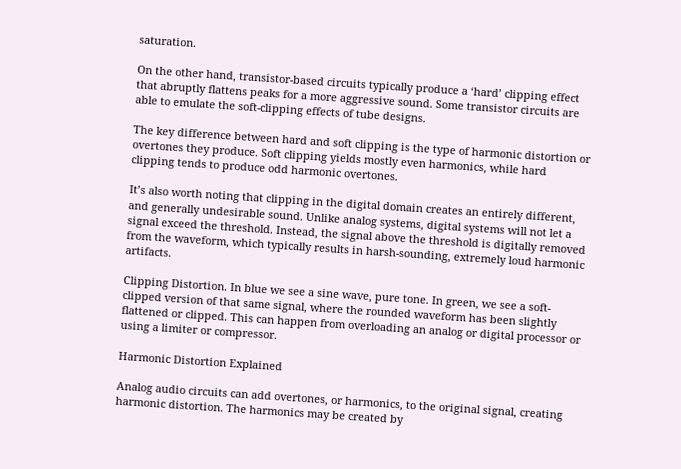saturation.

On the other hand, transistor-based circuits typically produce a ‘hard’ clipping effect that abruptly flattens peaks for a more aggressive sound. Some transistor circuits are able to emulate the soft-clipping effects of tube designs.

The key difference between hard and soft clipping is the type of harmonic distortion or overtones they produce. Soft clipping yields mostly even harmonics, while hard clipping tends to produce odd harmonic overtones.

It’s also worth noting that clipping in the digital domain creates an entirely different, and generally undesirable sound. Unlike analog systems, digital systems will not let a signal exceed the threshold. Instead, the signal above the threshold is digitally removed from the waveform, which typically results in harsh-sounding, extremely loud harmonic artifacts.

Clipping Distortion. In blue we see a sine wave, pure tone. In green, we see a soft-clipped version of that same signal, where the rounded waveform has been slightly flattened or clipped. This can happen from overloading an analog or digital processor or using a limiter or compressor.

Harmonic Distortion Explained

Analog audio circuits can add overtones, or harmonics, to the original signal, creating harmonic distortion. The harmonics may be created by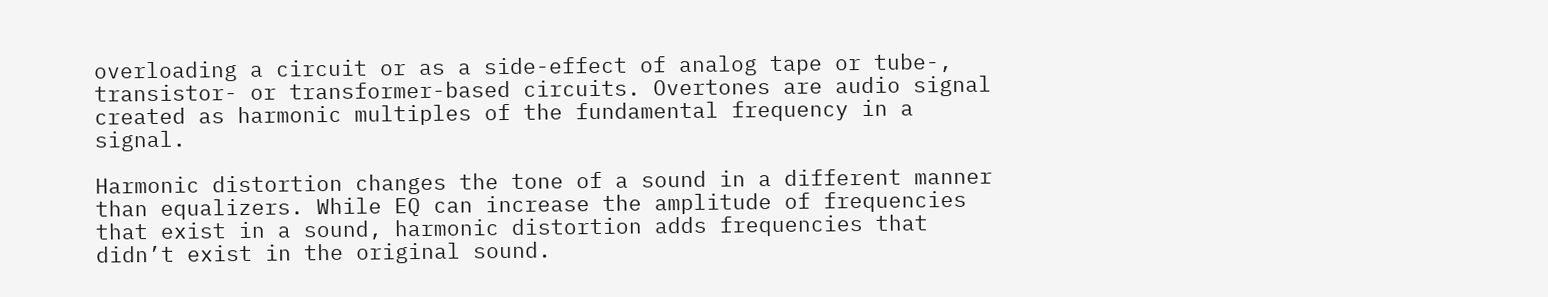overloading a circuit or as a side-effect of analog tape or tube-, transistor- or transformer-based circuits. Overtones are audio signal created as harmonic multiples of the fundamental frequency in a signal.

Harmonic distortion changes the tone of a sound in a different manner than equalizers. While EQ can increase the amplitude of frequencies that exist in a sound, harmonic distortion adds frequencies that didn’t exist in the original sound.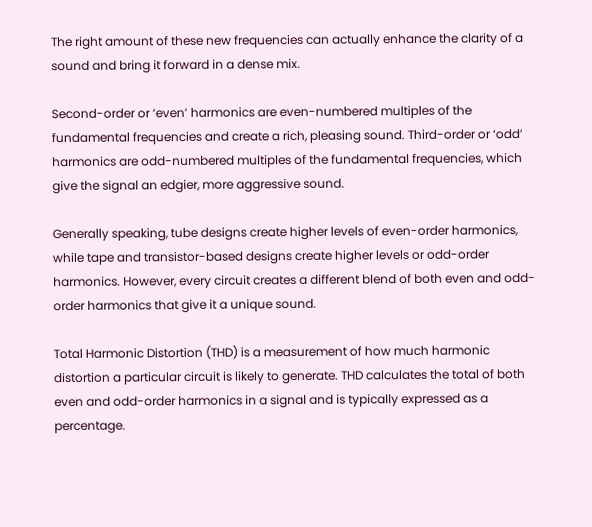The right amount of these new frequencies can actually enhance the clarity of a sound and bring it forward in a dense mix.

Second-order or ‘even’ harmonics are even-numbered multiples of the fundamental frequencies and create a rich, pleasing sound. Third-order or ‘odd’ harmonics are odd-numbered multiples of the fundamental frequencies, which give the signal an edgier, more aggressive sound.

Generally speaking, tube designs create higher levels of even-order harmonics, while tape and transistor-based designs create higher levels or odd-order harmonics. However, every circuit creates a different blend of both even and odd-order harmonics that give it a unique sound.

Total Harmonic Distortion (THD) is a measurement of how much harmonic distortion a particular circuit is likely to generate. THD calculates the total of both even and odd-order harmonics in a signal and is typically expressed as a percentage.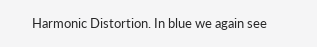Harmonic Distortion. In blue we again see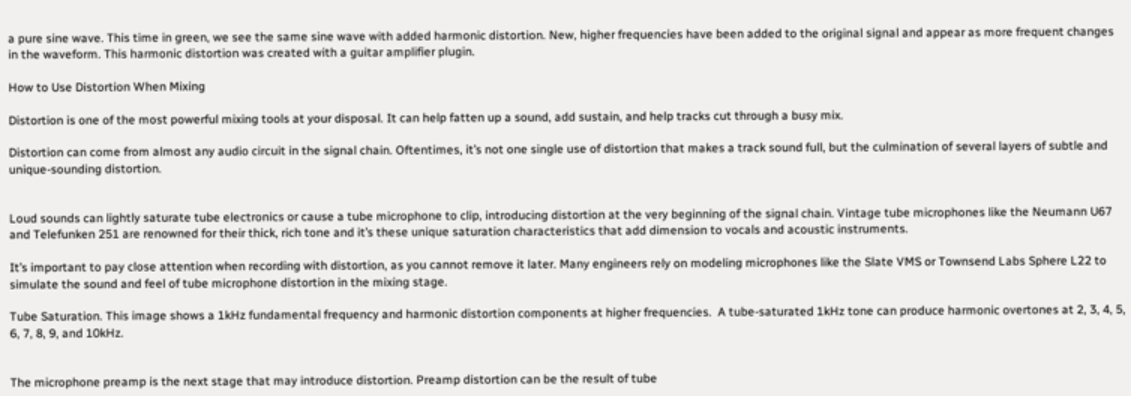a pure sine wave. This time in green, we see the same sine wave with added harmonic distortion. New, higher frequencies have been added to the original signal and appear as more frequent changes in the waveform. This harmonic distortion was created with a guitar amplifier plugin.

How to Use Distortion When Mixing

Distortion is one of the most powerful mixing tools at your disposal. It can help fatten up a sound, add sustain, and help tracks cut through a busy mix.

Distortion can come from almost any audio circuit in the signal chain. Oftentimes, it’s not one single use of distortion that makes a track sound full, but the culmination of several layers of subtle and unique-sounding distortion.


Loud sounds can lightly saturate tube electronics or cause a tube microphone to clip, introducing distortion at the very beginning of the signal chain. Vintage tube microphones like the Neumann U67 and Telefunken 251 are renowned for their thick, rich tone and it’s these unique saturation characteristics that add dimension to vocals and acoustic instruments.

It’s important to pay close attention when recording with distortion, as you cannot remove it later. Many engineers rely on modeling microphones like the Slate VMS or Townsend Labs Sphere L22 to simulate the sound and feel of tube microphone distortion in the mixing stage.

Tube Saturation. This image shows a 1kHz fundamental frequency and harmonic distortion components at higher frequencies.  A tube-saturated 1kHz tone can produce harmonic overtones at 2, 3, 4, 5, 6, 7, 8, 9, and 10kHz.


The microphone preamp is the next stage that may introduce distortion. Preamp distortion can be the result of tube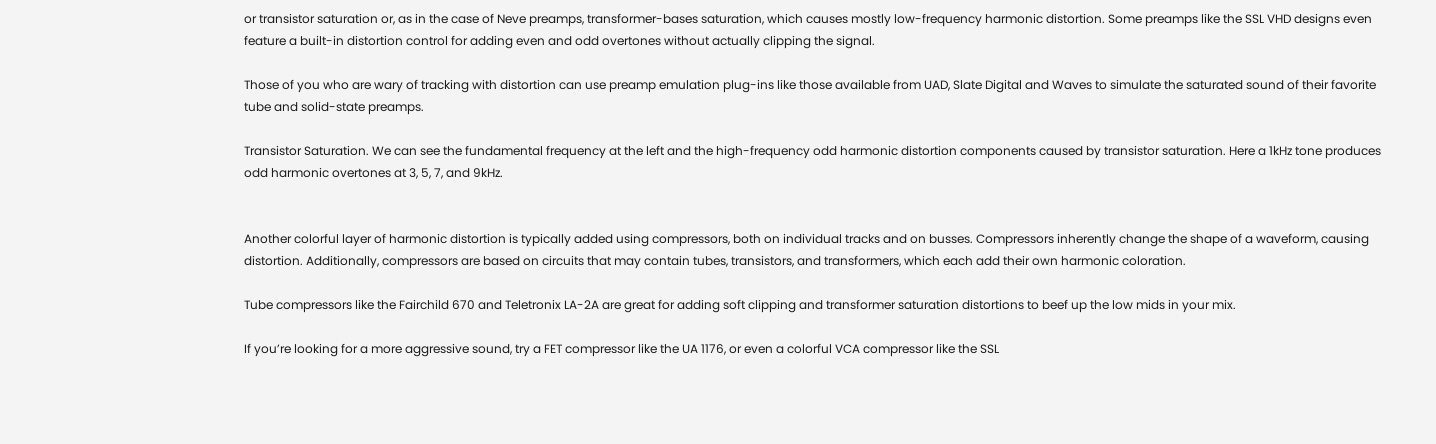or transistor saturation or, as in the case of Neve preamps, transformer-bases saturation, which causes mostly low-frequency harmonic distortion. Some preamps like the SSL VHD designs even feature a built-in distortion control for adding even and odd overtones without actually clipping the signal.

Those of you who are wary of tracking with distortion can use preamp emulation plug-ins like those available from UAD, Slate Digital and Waves to simulate the saturated sound of their favorite tube and solid-state preamps.

Transistor Saturation. We can see the fundamental frequency at the left and the high-frequency odd harmonic distortion components caused by transistor saturation. Here a 1kHz tone produces odd harmonic overtones at 3, 5, 7, and 9kHz.


Another colorful layer of harmonic distortion is typically added using compressors, both on individual tracks and on busses. Compressors inherently change the shape of a waveform, causing distortion. Additionally, compressors are based on circuits that may contain tubes, transistors, and transformers, which each add their own harmonic coloration.

Tube compressors like the Fairchild 670 and Teletronix LA-2A are great for adding soft clipping and transformer saturation distortions to beef up the low mids in your mix.

If you’re looking for a more aggressive sound, try a FET compressor like the UA 1176, or even a colorful VCA compressor like the SSL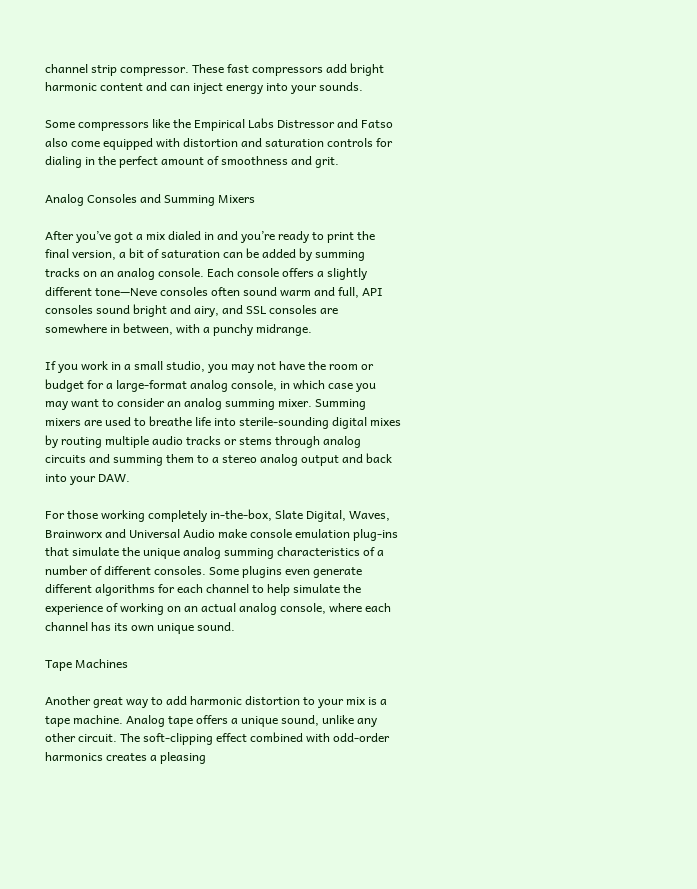channel strip compressor. These fast compressors add bright harmonic content and can inject energy into your sounds.

Some compressors like the Empirical Labs Distressor and Fatso also come equipped with distortion and saturation controls for dialing in the perfect amount of smoothness and grit.

Analog Consoles and Summing Mixers

After you’ve got a mix dialed in and you’re ready to print the final version, a bit of saturation can be added by summing tracks on an analog console. Each console offers a slightly different tone—Neve consoles often sound warm and full, API consoles sound bright and airy, and SSL consoles are somewhere in between, with a punchy midrange.

If you work in a small studio, you may not have the room or budget for a large-format analog console, in which case you may want to consider an analog summing mixer. Summing mixers are used to breathe life into sterile-sounding digital mixes by routing multiple audio tracks or stems through analog circuits and summing them to a stereo analog output and back into your DAW.

For those working completely in-the-box, Slate Digital, Waves, Brainworx and Universal Audio make console emulation plug-ins that simulate the unique analog summing characteristics of a number of different consoles. Some plugins even generate different algorithms for each channel to help simulate the experience of working on an actual analog console, where each channel has its own unique sound.

Tape Machines

Another great way to add harmonic distortion to your mix is a tape machine. Analog tape offers a unique sound, unlike any other circuit. The soft-clipping effect combined with odd-order harmonics creates a pleasing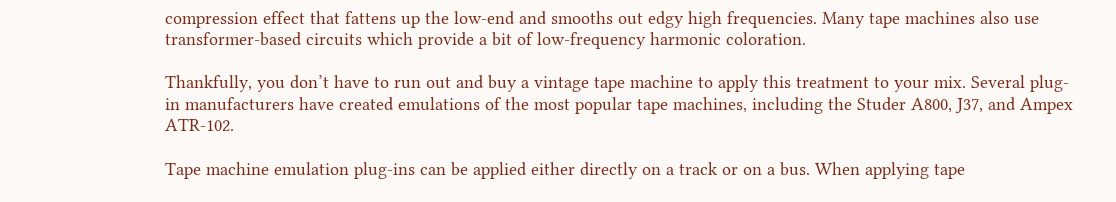compression effect that fattens up the low-end and smooths out edgy high frequencies. Many tape machines also use transformer-based circuits which provide a bit of low-frequency harmonic coloration.

Thankfully, you don’t have to run out and buy a vintage tape machine to apply this treatment to your mix. Several plug-in manufacturers have created emulations of the most popular tape machines, including the Studer A800, J37, and Ampex ATR-102.

Tape machine emulation plug-ins can be applied either directly on a track or on a bus. When applying tape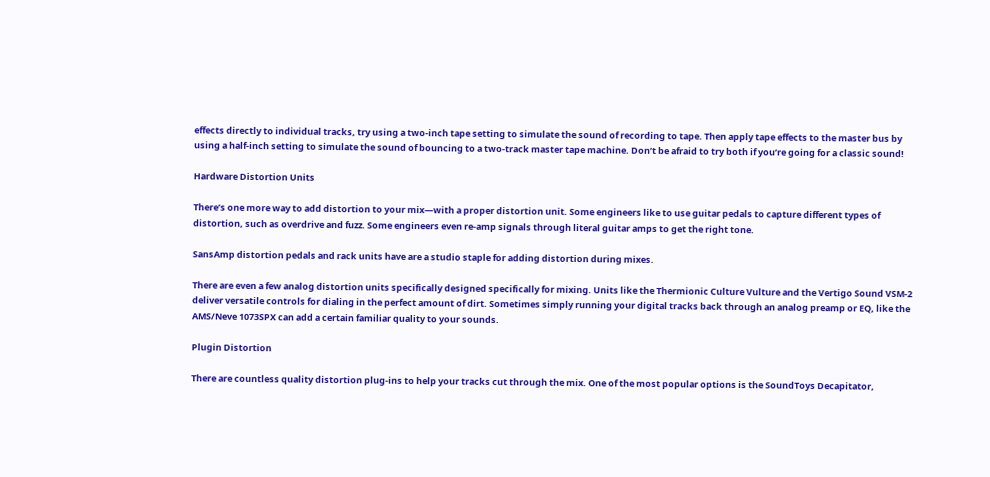effects directly to individual tracks, try using a two-inch tape setting to simulate the sound of recording to tape. Then apply tape effects to the master bus by using a half-inch setting to simulate the sound of bouncing to a two-track master tape machine. Don’t be afraid to try both if you’re going for a classic sound!

Hardware Distortion Units

There’s one more way to add distortion to your mix—with a proper distortion unit. Some engineers like to use guitar pedals to capture different types of distortion, such as overdrive and fuzz. Some engineers even re-amp signals through literal guitar amps to get the right tone.

SansAmp distortion pedals and rack units have are a studio staple for adding distortion during mixes.

There are even a few analog distortion units specifically designed specifically for mixing. Units like the Thermionic Culture Vulture and the Vertigo Sound VSM-2 deliver versatile controls for dialing in the perfect amount of dirt. Sometimes simply running your digital tracks back through an analog preamp or EQ, like the AMS/Neve 1073SPX can add a certain familiar quality to your sounds.

Plugin Distortion

There are countless quality distortion plug-ins to help your tracks cut through the mix. One of the most popular options is the SoundToys Decapitator,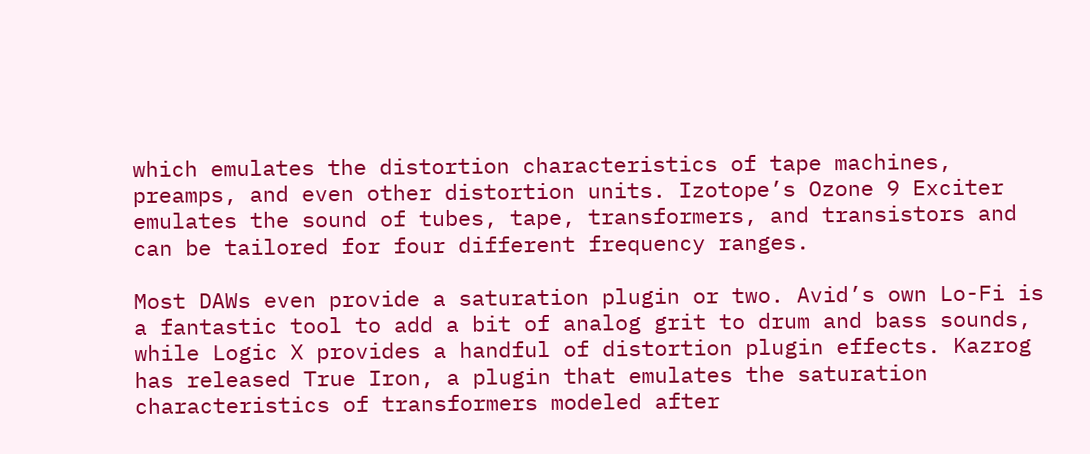which emulates the distortion characteristics of tape machines, preamps, and even other distortion units. Izotope’s Ozone 9 Exciter emulates the sound of tubes, tape, transformers, and transistors and can be tailored for four different frequency ranges.

Most DAWs even provide a saturation plugin or two. Avid’s own Lo-Fi is a fantastic tool to add a bit of analog grit to drum and bass sounds, while Logic X provides a handful of distortion plugin effects. Kazrog has released True Iron, a plugin that emulates the saturation characteristics of transformers modeled after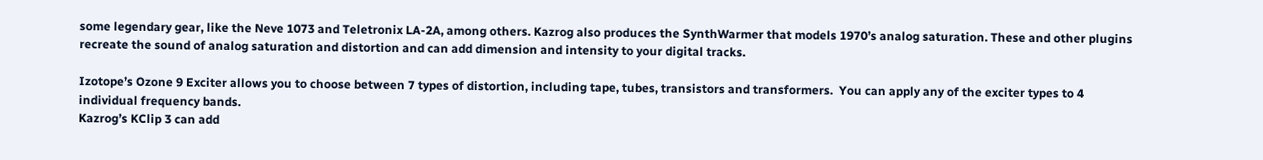some legendary gear, like the Neve 1073 and Teletronix LA-2A, among others. Kazrog also produces the SynthWarmer that models 1970’s analog saturation. These and other plugins recreate the sound of analog saturation and distortion and can add dimension and intensity to your digital tracks.

Izotope’s Ozone 9 Exciter allows you to choose between 7 types of distortion, including tape, tubes, transistors and transformers.  You can apply any of the exciter types to 4 individual frequency bands.
Kazrog’s KClip 3 can add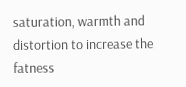saturation, warmth and distortion to increase the fatness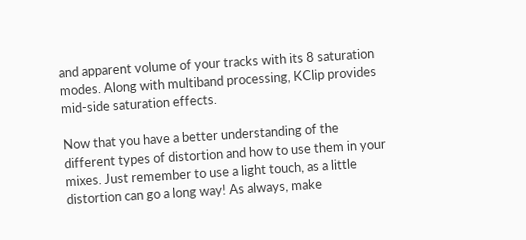and apparent volume of your tracks with its 8 saturation modes. Along with multiband processing, KClip provides mid-side saturation effects.

Now that you have a better understanding of the different types of distortion and how to use them in your mixes. Just remember to use a light touch, as a little distortion can go a long way! As always, make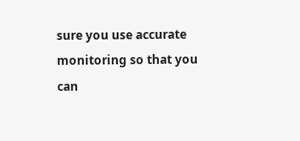sure you use accurate monitoring so that you can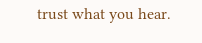trust what you hear.